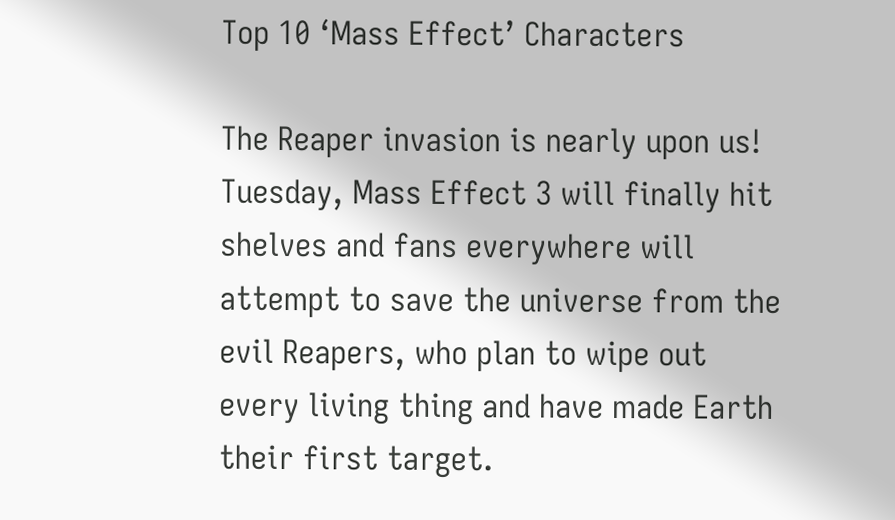Top 10 ‘Mass Effect’ Characters

The Reaper invasion is nearly upon us! Tuesday, Mass Effect 3 will finally hit shelves and fans everywhere will attempt to save the universe from the evil Reapers, who plan to wipe out every living thing and have made Earth their first target.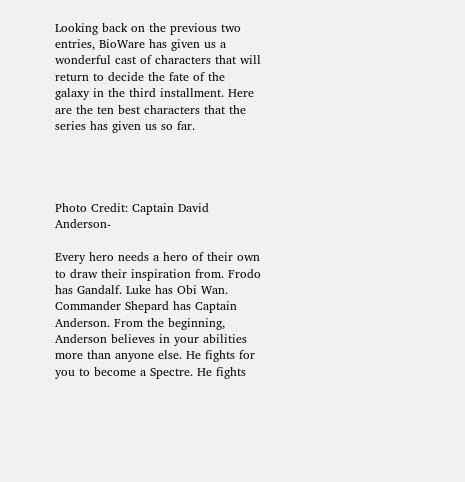Looking back on the previous two entries, BioWare has given us a wonderful cast of characters that will return to decide the fate of the galaxy in the third installment. Here are the ten best characters that the series has given us so far.




Photo Credit: Captain David Anderson-

Every hero needs a hero of their own to draw their inspiration from. Frodo has Gandalf. Luke has Obi Wan. Commander Shepard has Captain Anderson. From the beginning, Anderson believes in your abilities more than anyone else. He fights for you to become a Spectre. He fights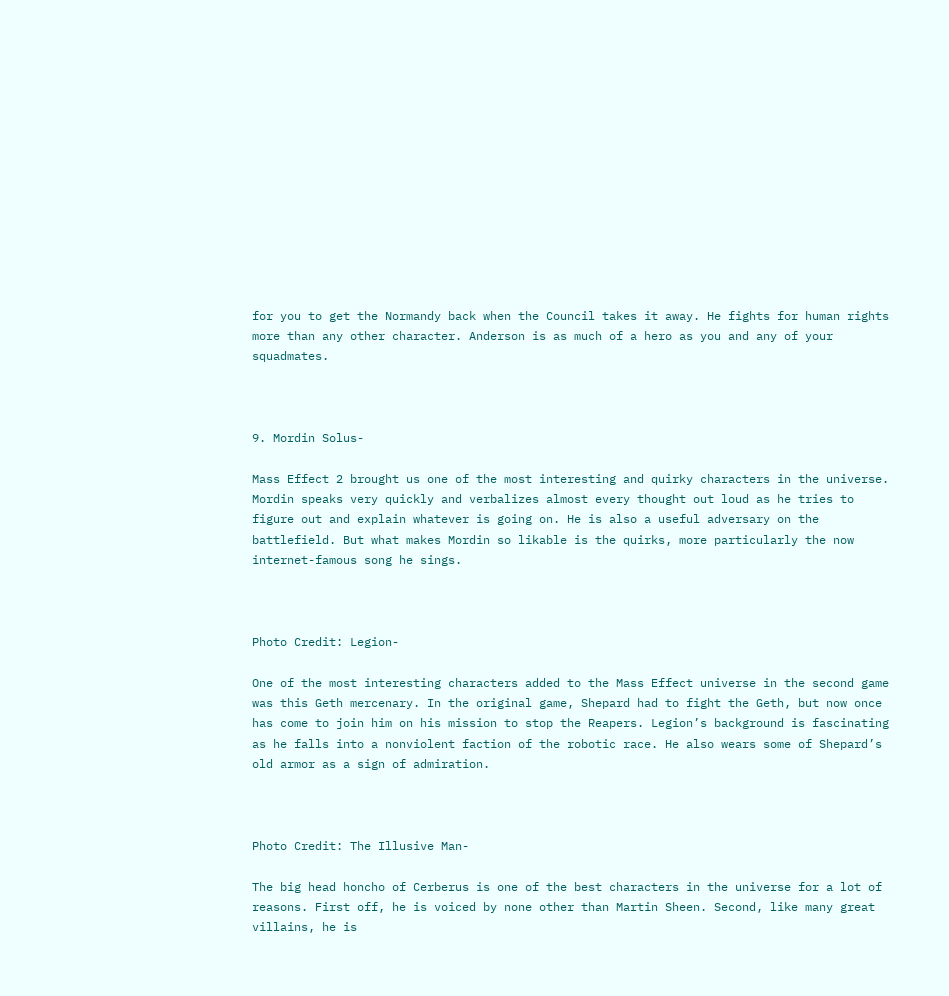for you to get the Normandy back when the Council takes it away. He fights for human rights more than any other character. Anderson is as much of a hero as you and any of your squadmates.



9. Mordin Solus-

Mass Effect 2 brought us one of the most interesting and quirky characters in the universe. Mordin speaks very quickly and verbalizes almost every thought out loud as he tries to figure out and explain whatever is going on. He is also a useful adversary on the battlefield. But what makes Mordin so likable is the quirks, more particularly the now internet-famous song he sings.



Photo Credit: Legion-

One of the most interesting characters added to the Mass Effect universe in the second game was this Geth mercenary. In the original game, Shepard had to fight the Geth, but now once has come to join him on his mission to stop the Reapers. Legion’s background is fascinating as he falls into a nonviolent faction of the robotic race. He also wears some of Shepard’s old armor as a sign of admiration.



Photo Credit: The Illusive Man-

The big head honcho of Cerberus is one of the best characters in the universe for a lot of reasons. First off, he is voiced by none other than Martin Sheen. Second, like many great villains, he is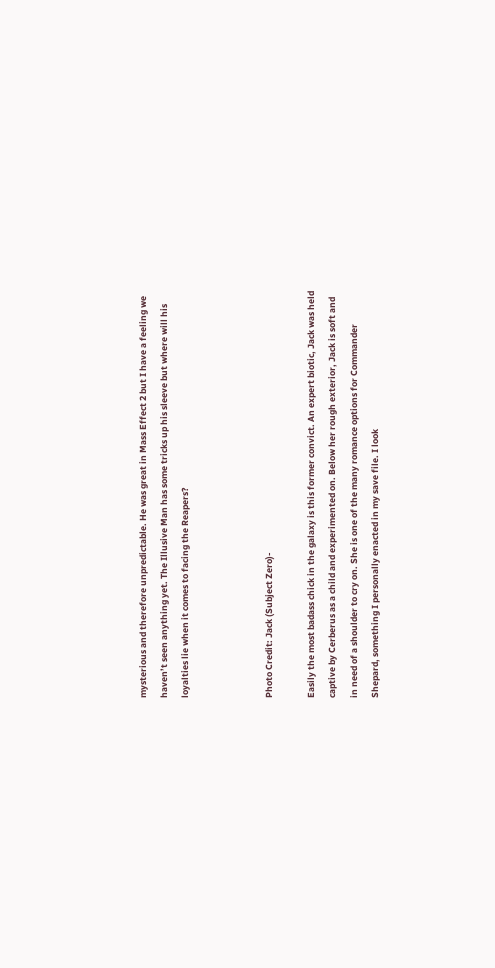mysterious and therefore unpredictable. He was great in Mass Effect 2 but I have a feeling we haven’t seen anything yet. The Illusive Man has some tricks up his sleeve but where will his loyalties lie when it comes to facing the Reapers?



Photo Credit: Jack (Subject Zero)-

Easily the most badass chick in the galaxy is this former convict. An expert biotic, Jack was held captive by Cerberus as a child and experimented on. Below her rough exterior, Jack is soft and in need of a shoulder to cry on. She is one of the many romance options for Commander Shepard, something I personally enacted in my save file. I look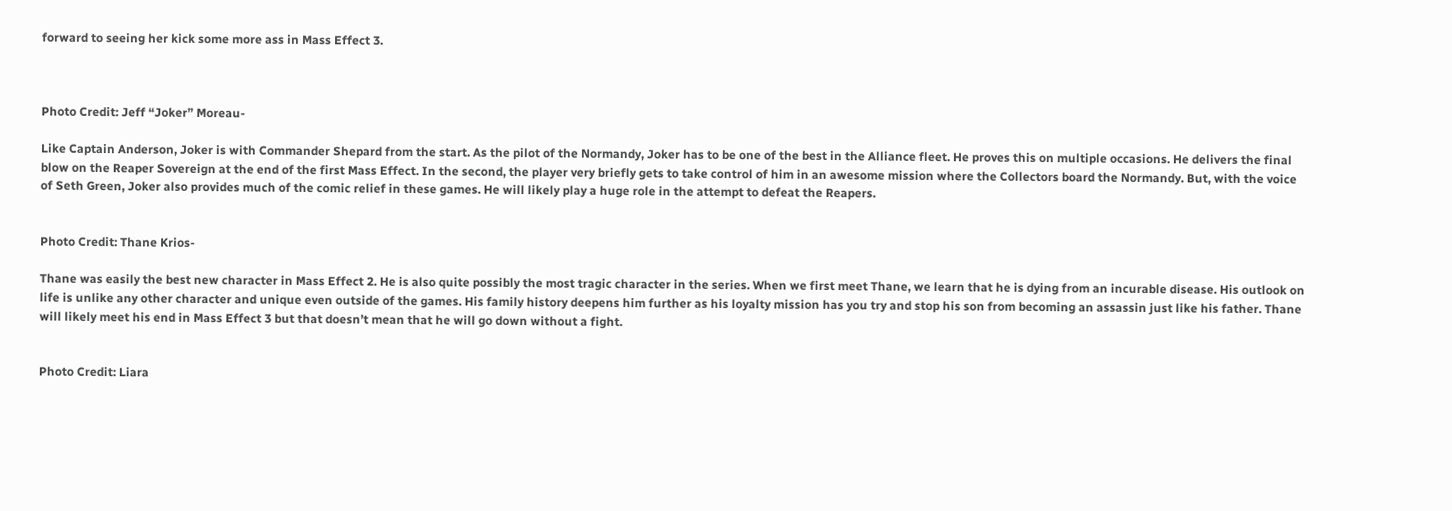forward to seeing her kick some more ass in Mass Effect 3.



Photo Credit: Jeff “Joker” Moreau-

Like Captain Anderson, Joker is with Commander Shepard from the start. As the pilot of the Normandy, Joker has to be one of the best in the Alliance fleet. He proves this on multiple occasions. He delivers the final blow on the Reaper Sovereign at the end of the first Mass Effect. In the second, the player very briefly gets to take control of him in an awesome mission where the Collectors board the Normandy. But, with the voice of Seth Green, Joker also provides much of the comic relief in these games. He will likely play a huge role in the attempt to defeat the Reapers.


Photo Credit: Thane Krios-

Thane was easily the best new character in Mass Effect 2. He is also quite possibly the most tragic character in the series. When we first meet Thane, we learn that he is dying from an incurable disease. His outlook on life is unlike any other character and unique even outside of the games. His family history deepens him further as his loyalty mission has you try and stop his son from becoming an assassin just like his father. Thane will likely meet his end in Mass Effect 3 but that doesn’t mean that he will go down without a fight.


Photo Credit: Liara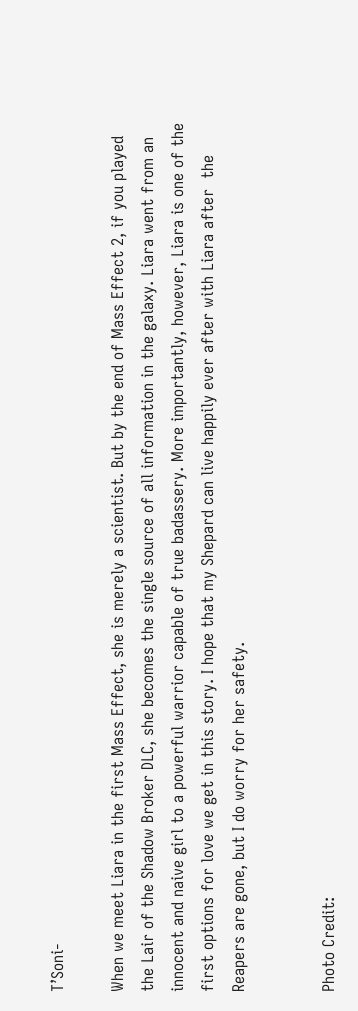T’Soni-

When we meet Liara in the first Mass Effect, she is merely a scientist. But by the end of Mass Effect 2, if you played the Lair of the Shadow Broker DLC, she becomes the single source of all information in the galaxy. Liara went from an innocent and naive girl to a powerful warrior capable of true badassery. More importantly, however, Liara is one of the first options for love we get in this story. I hope that my Shepard can live happily ever after with Liara after  the Reapers are gone, but I do worry for her safety.


Photo Credit: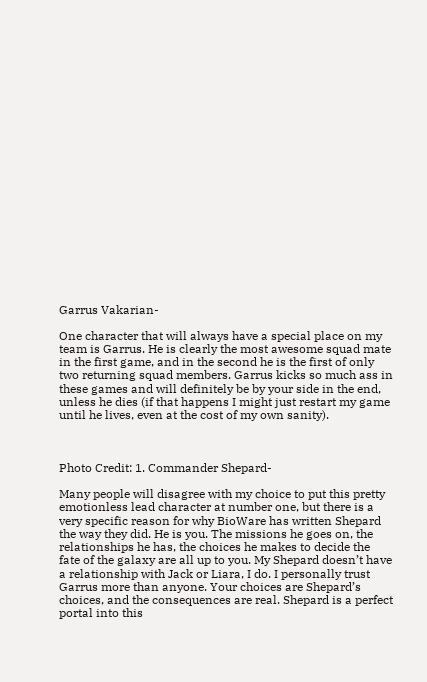Garrus Vakarian-

One character that will always have a special place on my team is Garrus. He is clearly the most awesome squad mate in the first game, and in the second he is the first of only two returning squad members. Garrus kicks so much ass in these games and will definitely be by your side in the end, unless he dies (if that happens I might just restart my game until he lives, even at the cost of my own sanity).



Photo Credit: 1. Commander Shepard-

Many people will disagree with my choice to put this pretty emotionless lead character at number one, but there is a very specific reason for why BioWare has written Shepard the way they did. He is you. The missions he goes on, the relationships he has, the choices he makes to decide the fate of the galaxy are all up to you. My Shepard doesn’t have a relationship with Jack or Liara, I do. I personally trust Garrus more than anyone. Your choices are Shepard’s choices, and the consequences are real. Shepard is a perfect portal into this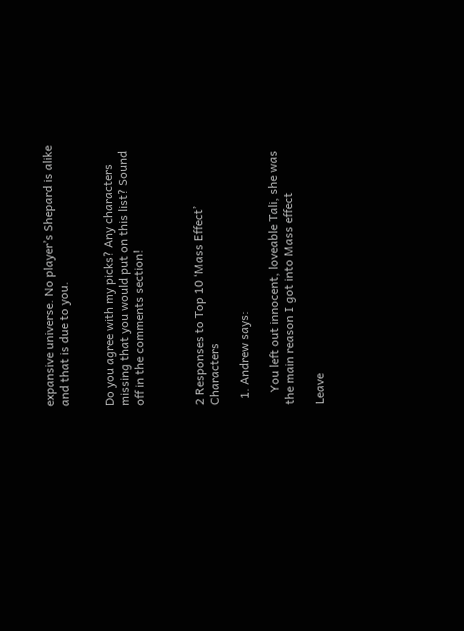expansive universe. No player’s Shepard is alike and that is due to you.


Do you agree with my picks? Any characters missing that you would put on this list? Sound off in the comments section!



2 Responses to Top 10 ‘Mass Effect’ Characters

  1. Andrew says:

    You left out innocent, loveable Tali, she was the main reason I got into Mass effect

Leave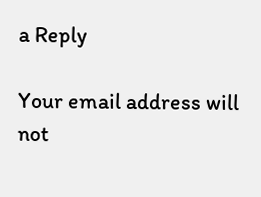a Reply

Your email address will not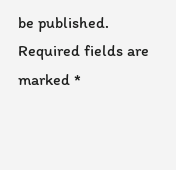be published. Required fields are marked *